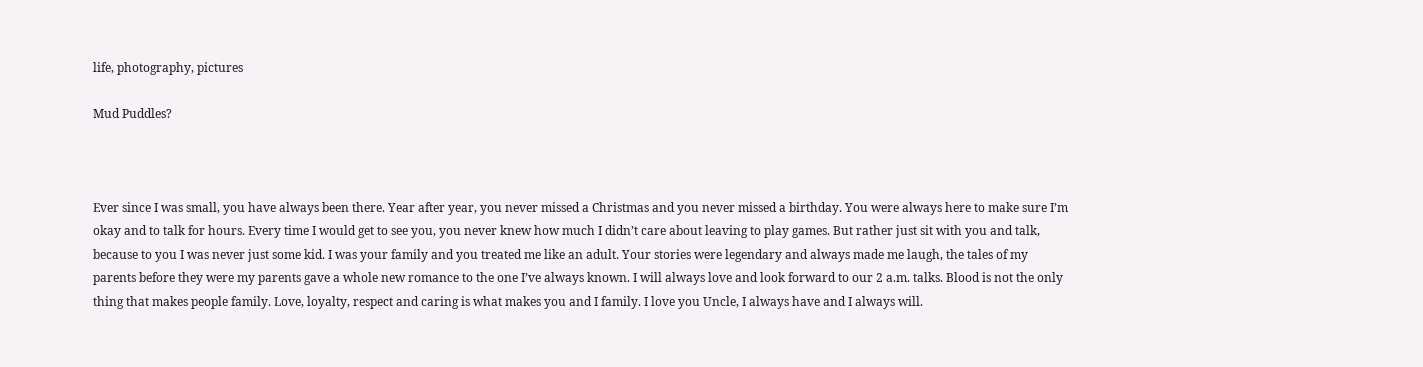life, photography, pictures

Mud Puddles?



Ever since I was small, you have always been there. Year after year, you never missed a Christmas and you never missed a birthday. You were always here to make sure I’m okay and to talk for hours. Every time I would get to see you, you never knew how much I didn’t care about leaving to play games. But rather just sit with you and talk, because to you I was never just some kid. I was your family and you treated me like an adult. Your stories were legendary and always made me laugh, the tales of my parents before they were my parents gave a whole new romance to the one I’ve always known. I will always love and look forward to our 2 a.m. talks. Blood is not the only thing that makes people family. Love, loyalty, respect and caring is what makes you and I family. I love you Uncle, I always have and I always will.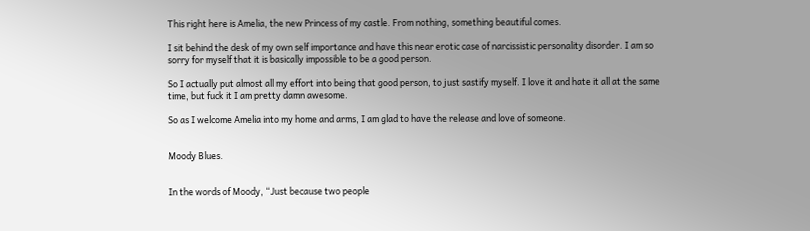This right here is Amelia, the new Princess of my castle. From nothing, something beautiful comes.

I sit behind the desk of my own self importance and have this near erotic case of narcissistic personality disorder. I am so sorry for myself that it is basically impossible to be a good person.

So I actually put almost all my effort into being that good person, to just sastify myself. I love it and hate it all at the same time, but fuck it I am pretty damn awesome.

So as I welcome Amelia into my home and arms, I am glad to have the release and love of someone.


Moody Blues.


In the words of Moody, “Just because two people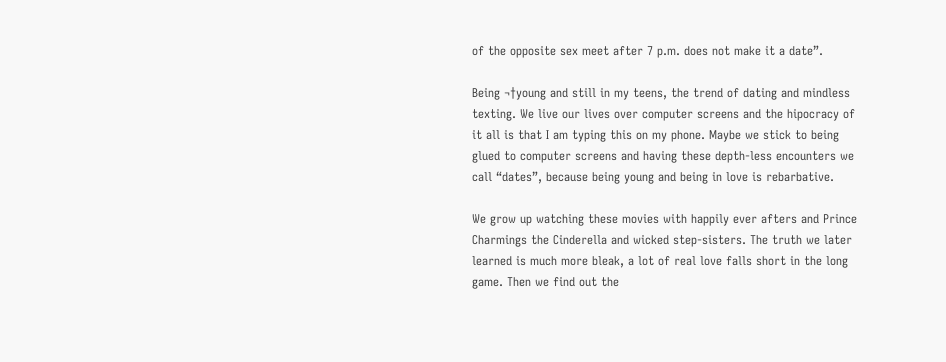of the opposite sex meet after 7 p.m. does not make it a date”.

Being ¬†young and still in my teens, the trend of dating and mindless texting. We live our lives over computer screens and the hipocracy of it all is that I am typing this on my phone. Maybe we stick to being glued to computer screens and having these depth-less encounters we call “dates”, because being young and being in love is rebarbative.

We grow up watching these movies with happily ever afters and Prince Charmings the Cinderella and wicked step-sisters. The truth we later learned is much more bleak, a lot of real love falls short in the long game. Then we find out the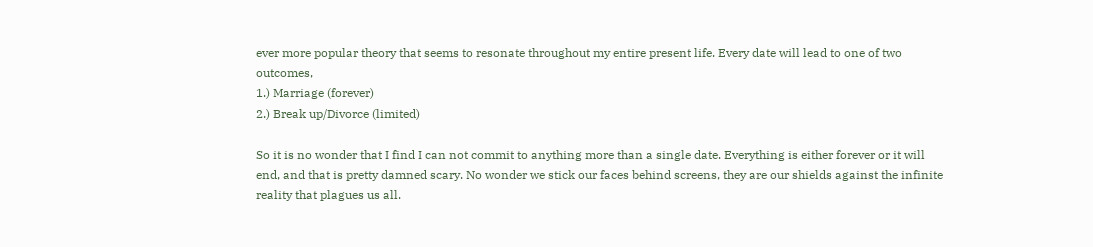ever more popular theory that seems to resonate throughout my entire present life. Every date will lead to one of two outcomes,
1.) Marriage (forever)
2.) Break up/Divorce (limited)

So it is no wonder that I find I can not commit to anything more than a single date. Everything is either forever or it will end, and that is pretty damned scary. No wonder we stick our faces behind screens, they are our shields against the infinite reality that plagues us all.